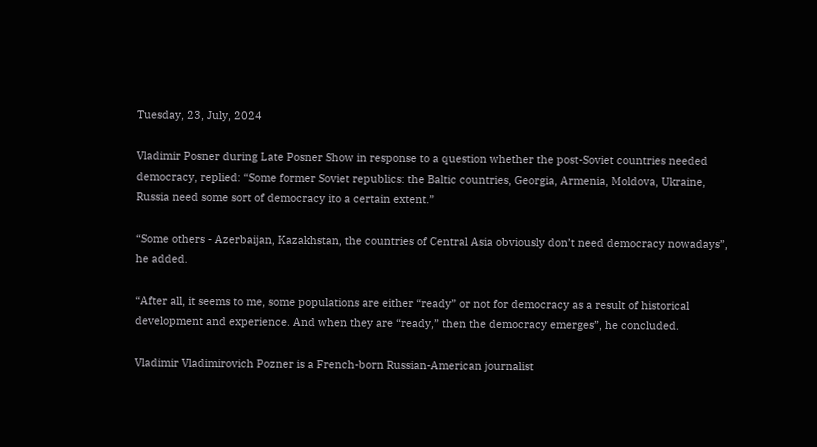Tuesday, 23, July, 2024

Vladimir Posner during Late Posner Show in response to a question whether the post-Soviet countries needed democracy, replied: “Some former Soviet republics: the Baltic countries, Georgia, Armenia, Moldova, Ukraine, Russia need some sort of democracy ito a certain extent.”

“Some others - Azerbaijan, Kazakhstan, the countries of Central Asia obviously don’t need democracy nowadays”, he added.

“After all, it seems to me, some populations are either “ready” or not for democracy as a result of historical development and experience. And when they are “ready,” then the democracy emerges”, he concluded.

Vladimir Vladimirovich Pozner is a French-born Russian-American journalist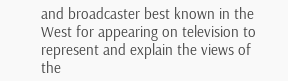and broadcaster best known in the West for appearing on television to represent and explain the views of the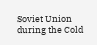Soviet Union during the Cold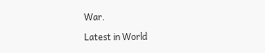War.

Latest in World